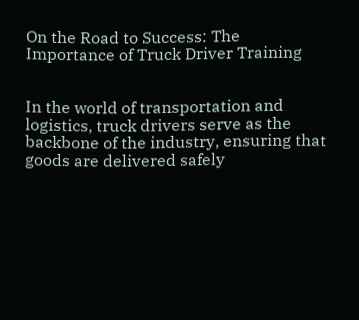On the Road to Success: The Importance of Truck Driver Training


In the world of transportation and logistics, truck drivers serve as the backbone of the industry, ensuring that goods are delivered safely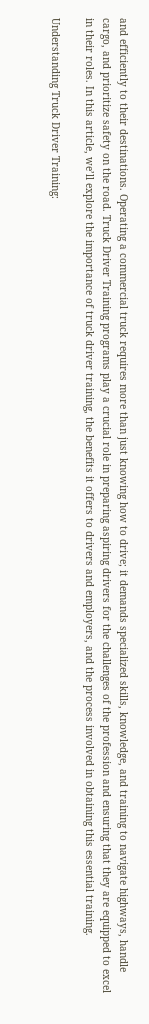and efficiently to their destinations. Operating a commercial truck requires more than just knowing how to drive; it demands specialized skills, knowledge, and training to navigate highways, handle cargo, and prioritize safety on the road. Truck Driver Training programs play a crucial role in preparing aspiring drivers for the challenges of the profession and ensuring that they are equipped to excel in their roles. In this article, we’ll explore the importance of truck driver training, the benefits it offers to drivers and employers, and the process involved in obtaining this essential training.

Understanding Truck Driver Training: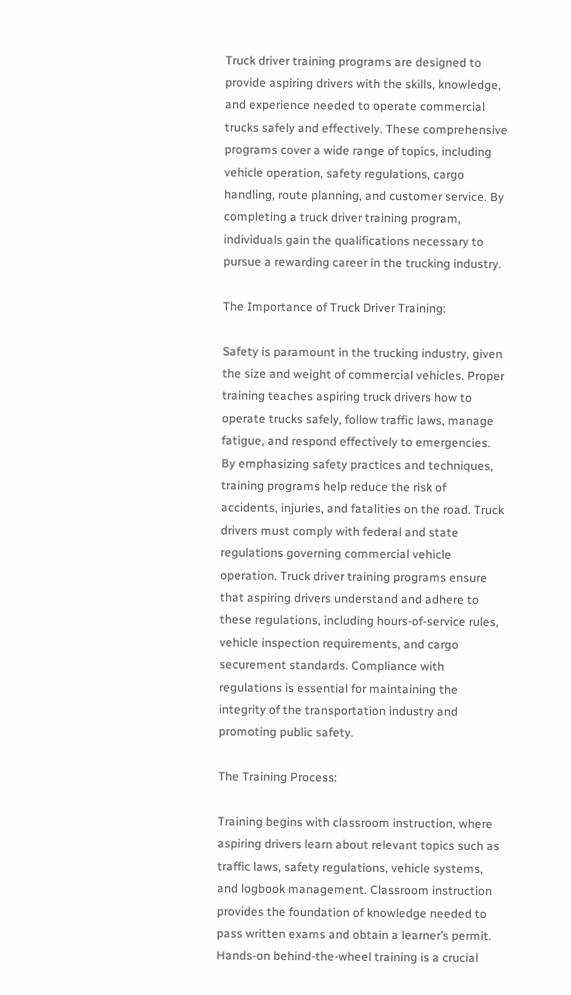Truck driver training programs are designed to provide aspiring drivers with the skills, knowledge, and experience needed to operate commercial trucks safely and effectively. These comprehensive programs cover a wide range of topics, including vehicle operation, safety regulations, cargo handling, route planning, and customer service. By completing a truck driver training program, individuals gain the qualifications necessary to pursue a rewarding career in the trucking industry.

The Importance of Truck Driver Training:

Safety is paramount in the trucking industry, given the size and weight of commercial vehicles. Proper training teaches aspiring truck drivers how to operate trucks safely, follow traffic laws, manage fatigue, and respond effectively to emergencies. By emphasizing safety practices and techniques, training programs help reduce the risk of accidents, injuries, and fatalities on the road. Truck drivers must comply with federal and state regulations governing commercial vehicle operation. Truck driver training programs ensure that aspiring drivers understand and adhere to these regulations, including hours-of-service rules, vehicle inspection requirements, and cargo securement standards. Compliance with regulations is essential for maintaining the integrity of the transportation industry and promoting public safety.

The Training Process:

Training begins with classroom instruction, where aspiring drivers learn about relevant topics such as traffic laws, safety regulations, vehicle systems, and logbook management. Classroom instruction provides the foundation of knowledge needed to pass written exams and obtain a learner’s permit. Hands-on behind-the-wheel training is a crucial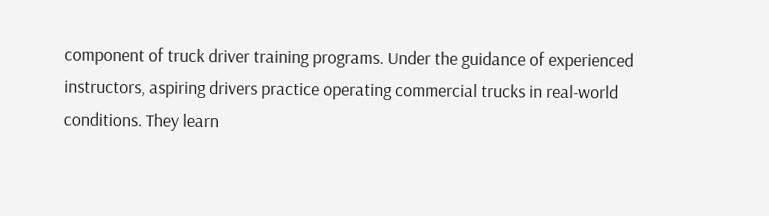component of truck driver training programs. Under the guidance of experienced instructors, aspiring drivers practice operating commercial trucks in real-world conditions. They learn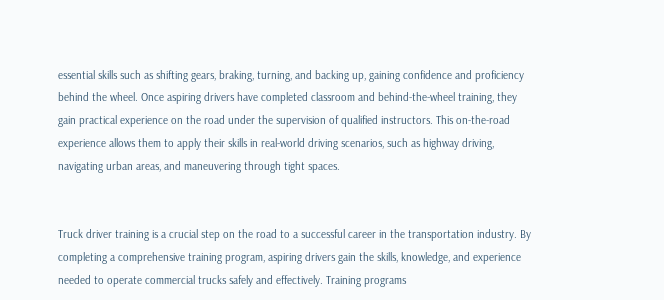essential skills such as shifting gears, braking, turning, and backing up, gaining confidence and proficiency behind the wheel. Once aspiring drivers have completed classroom and behind-the-wheel training, they gain practical experience on the road under the supervision of qualified instructors. This on-the-road experience allows them to apply their skills in real-world driving scenarios, such as highway driving, navigating urban areas, and maneuvering through tight spaces.


Truck driver training is a crucial step on the road to a successful career in the transportation industry. By completing a comprehensive training program, aspiring drivers gain the skills, knowledge, and experience needed to operate commercial trucks safely and effectively. Training programs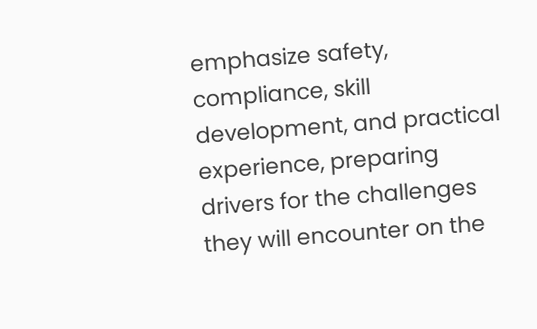emphasize safety, compliance, skill development, and practical experience, preparing drivers for the challenges they will encounter on the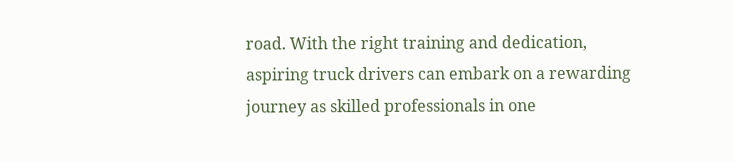road. With the right training and dedication, aspiring truck drivers can embark on a rewarding journey as skilled professionals in one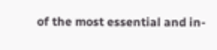of the most essential and in-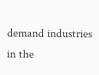demand industries in the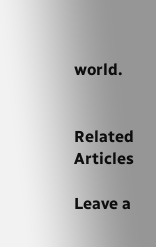world.


Related Articles

Leave a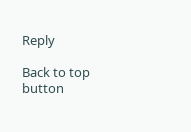Reply

Back to top button